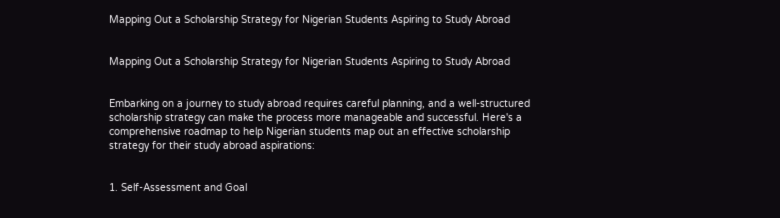Mapping Out a Scholarship Strategy for Nigerian Students Aspiring to Study Abroad


Mapping Out a Scholarship Strategy for Nigerian Students Aspiring to Study Abroad


Embarking on a journey to study abroad requires careful planning, and a well-structured scholarship strategy can make the process more manageable and successful. Here's a comprehensive roadmap to help Nigerian students map out an effective scholarship strategy for their study abroad aspirations:


1. Self-Assessment and Goal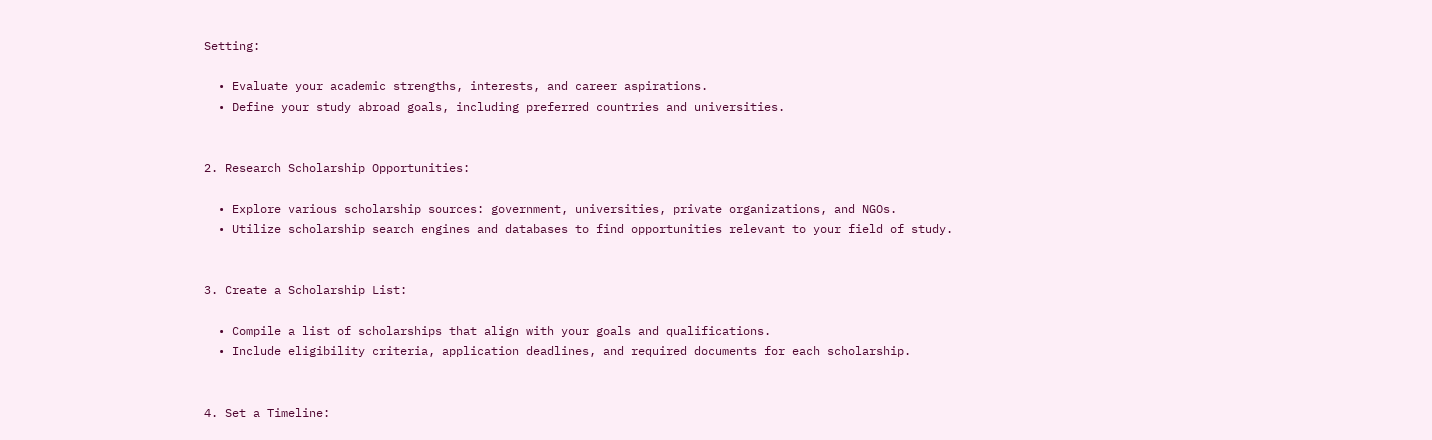Setting:

  • Evaluate your academic strengths, interests, and career aspirations.
  • Define your study abroad goals, including preferred countries and universities.


2. Research Scholarship Opportunities:

  • Explore various scholarship sources: government, universities, private organizations, and NGOs.
  • Utilize scholarship search engines and databases to find opportunities relevant to your field of study.


3. Create a Scholarship List:

  • Compile a list of scholarships that align with your goals and qualifications.
  • Include eligibility criteria, application deadlines, and required documents for each scholarship.


4. Set a Timeline: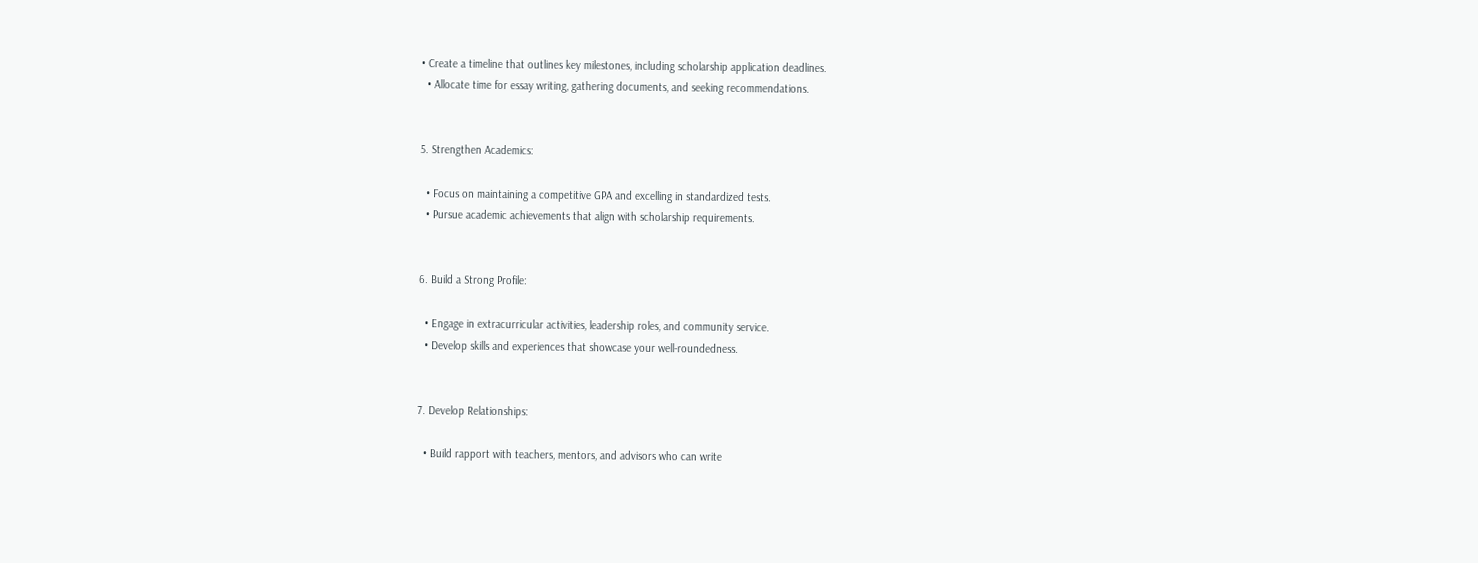• Create a timeline that outlines key milestones, including scholarship application deadlines.
  • Allocate time for essay writing, gathering documents, and seeking recommendations.


5. Strengthen Academics:

  • Focus on maintaining a competitive GPA and excelling in standardized tests.
  • Pursue academic achievements that align with scholarship requirements.


6. Build a Strong Profile:

  • Engage in extracurricular activities, leadership roles, and community service.
  • Develop skills and experiences that showcase your well-roundedness.


7. Develop Relationships:

  • Build rapport with teachers, mentors, and advisors who can write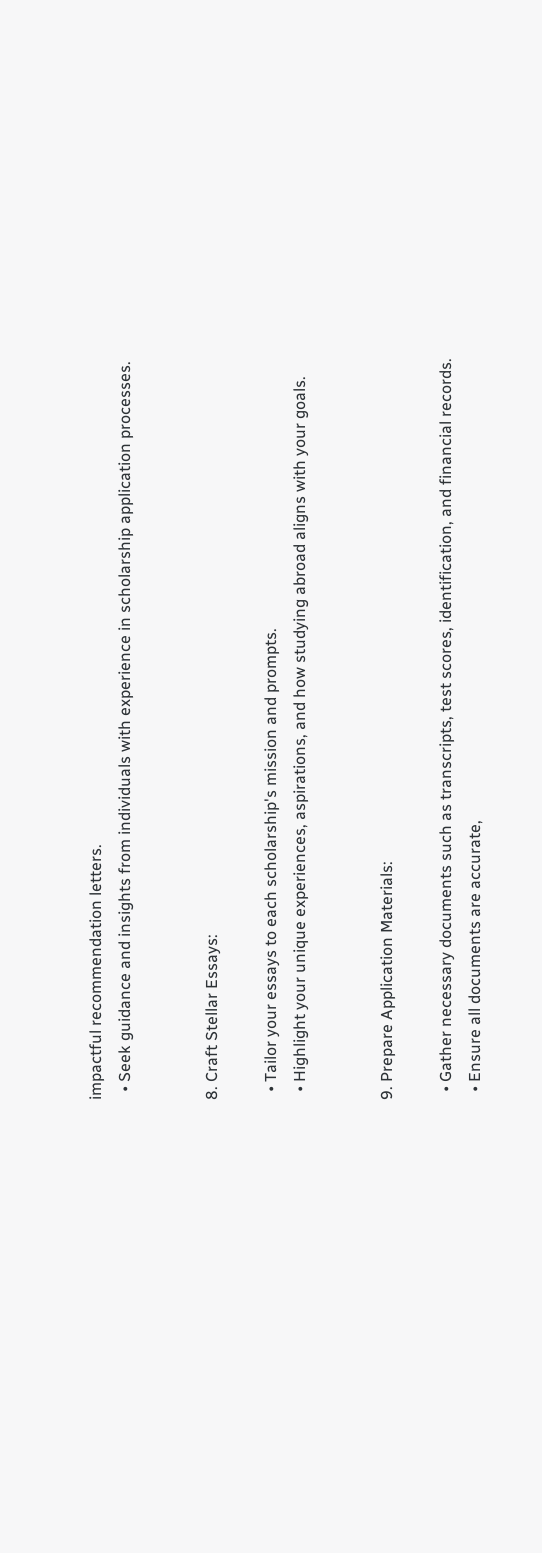impactful recommendation letters.
  • Seek guidance and insights from individuals with experience in scholarship application processes.


8. Craft Stellar Essays:

  • Tailor your essays to each scholarship's mission and prompts.
  • Highlight your unique experiences, aspirations, and how studying abroad aligns with your goals.


9. Prepare Application Materials:

  • Gather necessary documents such as transcripts, test scores, identification, and financial records.
  • Ensure all documents are accurate,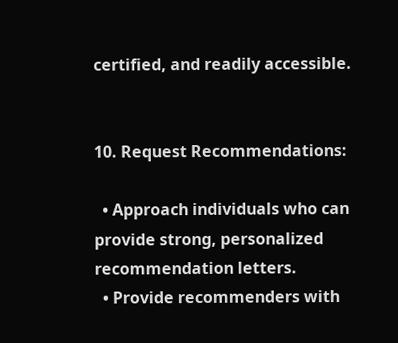certified, and readily accessible.


10. Request Recommendations:

  • Approach individuals who can provide strong, personalized recommendation letters.
  • Provide recommenders with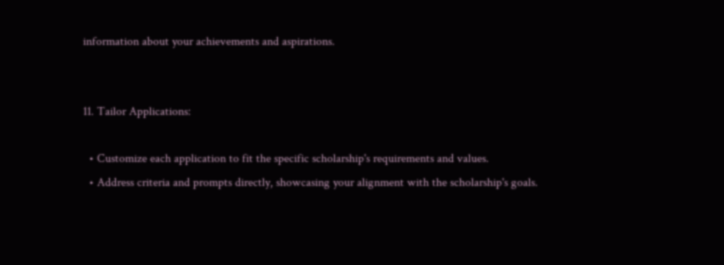information about your achievements and aspirations.


11. Tailor Applications:

  • Customize each application to fit the specific scholarship's requirements and values.
  • Address criteria and prompts directly, showcasing your alignment with the scholarship's goals.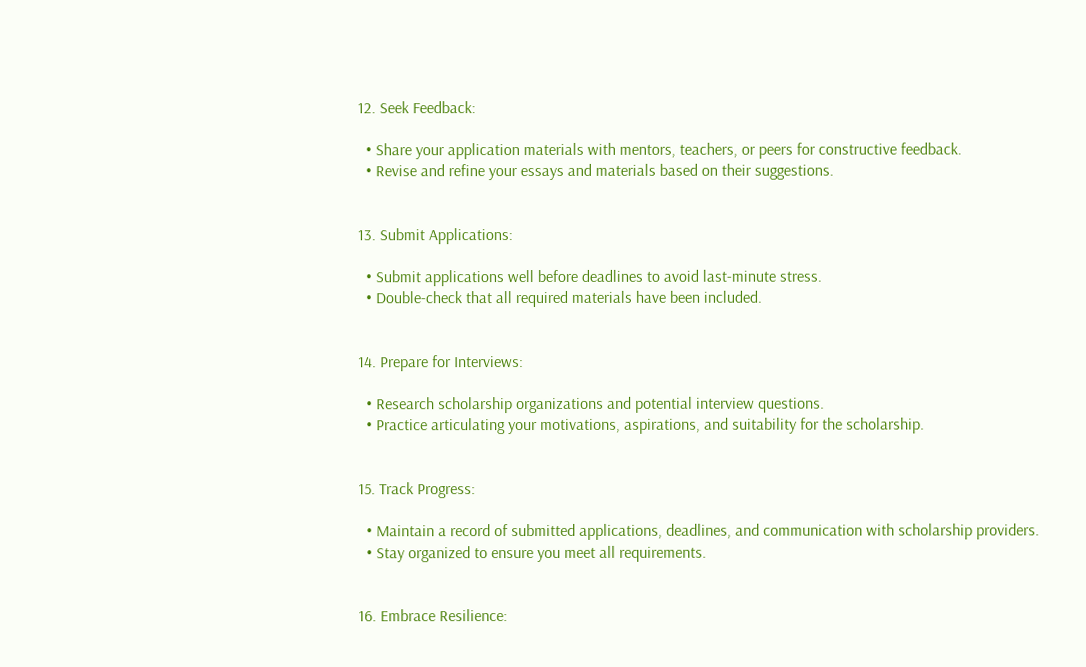12. Seek Feedback:

  • Share your application materials with mentors, teachers, or peers for constructive feedback.
  • Revise and refine your essays and materials based on their suggestions.


13. Submit Applications:

  • Submit applications well before deadlines to avoid last-minute stress.
  • Double-check that all required materials have been included.


14. Prepare for Interviews:

  • Research scholarship organizations and potential interview questions.
  • Practice articulating your motivations, aspirations, and suitability for the scholarship.


15. Track Progress:

  • Maintain a record of submitted applications, deadlines, and communication with scholarship providers.
  • Stay organized to ensure you meet all requirements.


16. Embrace Resilience: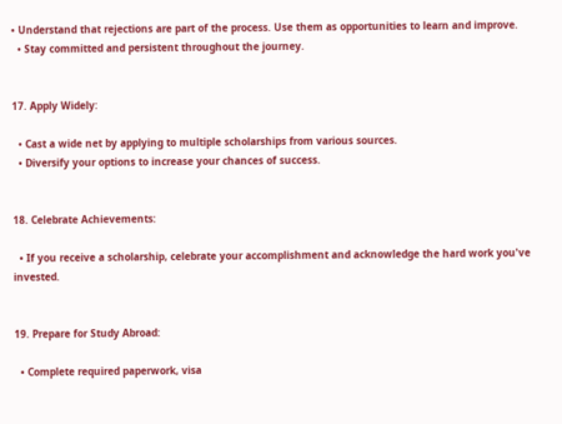• Understand that rejections are part of the process. Use them as opportunities to learn and improve.
  • Stay committed and persistent throughout the journey.


17. Apply Widely:

  • Cast a wide net by applying to multiple scholarships from various sources.
  • Diversify your options to increase your chances of success.


18. Celebrate Achievements:

  • If you receive a scholarship, celebrate your accomplishment and acknowledge the hard work you've invested.


19. Prepare for Study Abroad:

  • Complete required paperwork, visa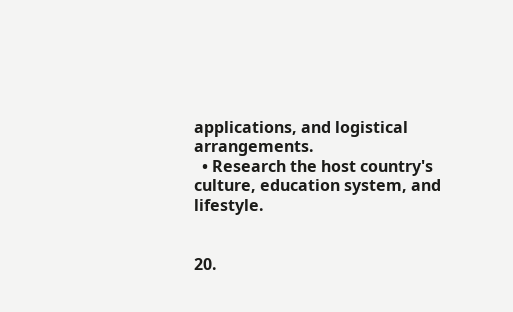applications, and logistical arrangements.
  • Research the host country's culture, education system, and lifestyle.


20.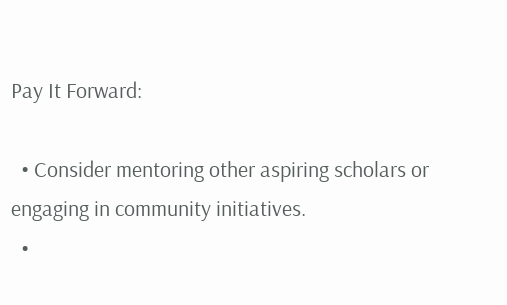Pay It Forward:

  • Consider mentoring other aspiring scholars or engaging in community initiatives.
  •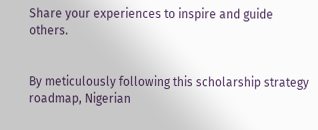Share your experiences to inspire and guide others.


By meticulously following this scholarship strategy roadmap, Nigerian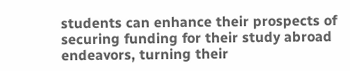students can enhance their prospects of securing funding for their study abroad endeavors, turning their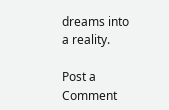dreams into a reality.

Post a Comment